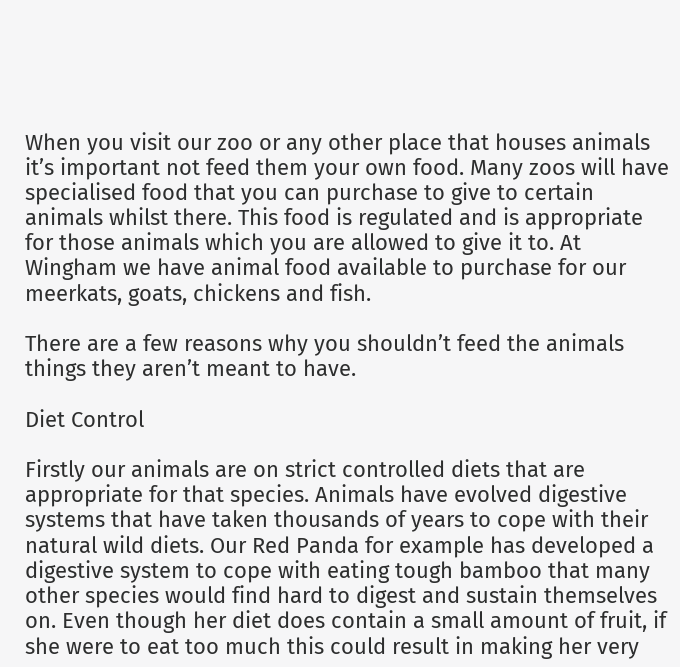When you visit our zoo or any other place that houses animals it’s important not feed them your own food. Many zoos will have specialised food that you can purchase to give to certain animals whilst there. This food is regulated and is appropriate for those animals which you are allowed to give it to. At Wingham we have animal food available to purchase for our meerkats, goats, chickens and fish.

There are a few reasons why you shouldn’t feed the animals things they aren’t meant to have.

Diet Control

Firstly our animals are on strict controlled diets that are appropriate for that species. Animals have evolved digestive systems that have taken thousands of years to cope with their natural wild diets. Our Red Panda for example has developed a digestive system to cope with eating tough bamboo that many other species would find hard to digest and sustain themselves on. Even though her diet does contain a small amount of fruit, if she were to eat too much this could result in making her very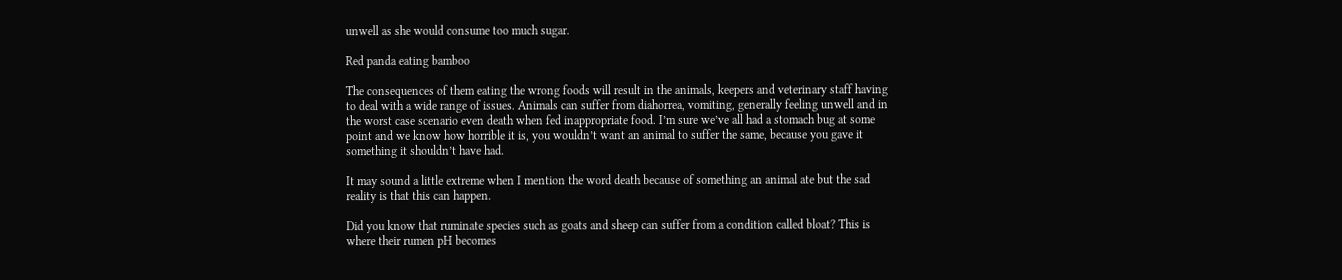unwell as she would consume too much sugar.

Red panda eating bamboo

The consequences of them eating the wrong foods will result in the animals, keepers and veterinary staff having to deal with a wide range of issues. Animals can suffer from diahorrea, vomiting, generally feeling unwell and in the worst case scenario even death when fed inappropriate food. I’m sure we’ve all had a stomach bug at some point and we know how horrible it is, you wouldn’t want an animal to suffer the same, because you gave it something it shouldn’t have had.

It may sound a little extreme when I mention the word death because of something an animal ate but the sad reality is that this can happen.

Did you know that ruminate species such as goats and sheep can suffer from a condition called bloat? This is where their rumen pH becomes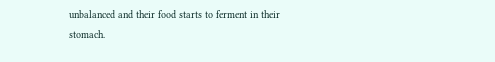unbalanced and their food starts to ferment in their stomach.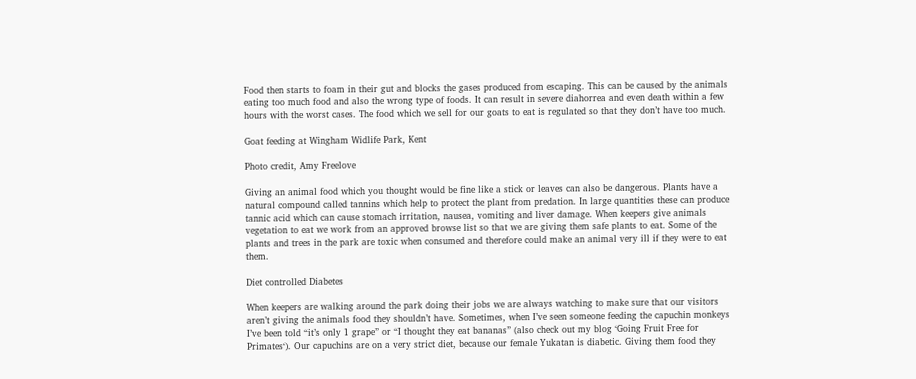Food then starts to foam in their gut and blocks the gases produced from escaping. This can be caused by the animals eating too much food and also the wrong type of foods. It can result in severe diahorrea and even death within a few hours with the worst cases. The food which we sell for our goats to eat is regulated so that they don’t have too much.

Goat feeding at Wingham Widlife Park, Kent

Photo credit, Amy Freelove

Giving an animal food which you thought would be fine like a stick or leaves can also be dangerous. Plants have a natural compound called tannins which help to protect the plant from predation. In large quantities these can produce tannic acid which can cause stomach irritation, nausea, vomiting and liver damage. When keepers give animals vegetation to eat we work from an approved browse list so that we are giving them safe plants to eat. Some of the plants and trees in the park are toxic when consumed and therefore could make an animal very ill if they were to eat them.

Diet controlled Diabetes

When keepers are walking around the park doing their jobs we are always watching to make sure that our visitors aren’t giving the animals food they shouldn’t have. Sometimes, when I’ve seen someone feeding the capuchin monkeys I’ve been told “it’s only 1 grape” or “I thought they eat bananas” (also check out my blog ‘Going Fruit Free for Primates‘). Our capuchins are on a very strict diet, because our female Yukatan is diabetic. Giving them food they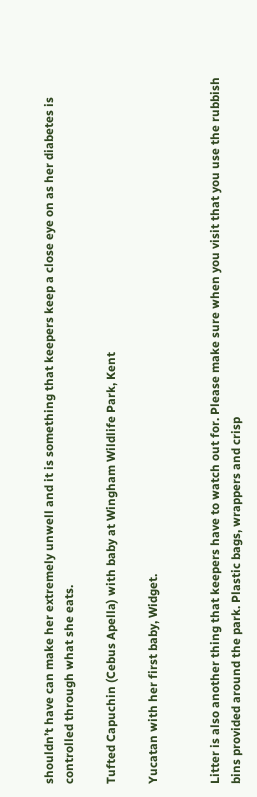shouldn’t have can make her extremely unwell and it is something that keepers keep a close eye on as her diabetes is controlled through what she eats.

Tufted Capuchin (Cebus Apella) with baby at Wingham Wildlife Park, Kent

Yucatan with her first baby, Widget.


Litter is also another thing that keepers have to watch out for. Please make sure when you visit that you use the rubbish bins provided around the park. Plastic bags, wrappers and crisp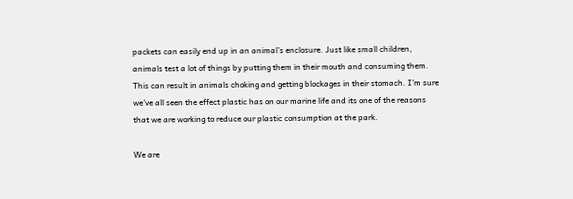packets can easily end up in an animal’s enclosure. Just like small children, animals test a lot of things by putting them in their mouth and consuming them. This can result in animals choking and getting blockages in their stomach. I’m sure we’ve all seen the effect plastic has on our marine life and its one of the reasons that we are working to reduce our plastic consumption at the park.

We are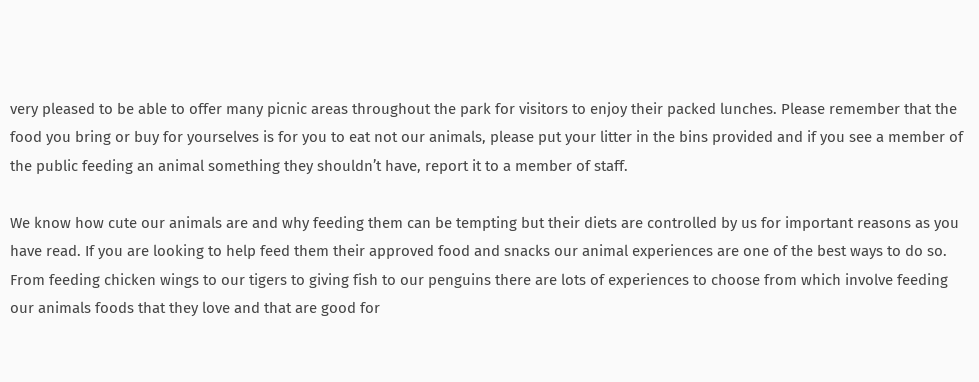very pleased to be able to offer many picnic areas throughout the park for visitors to enjoy their packed lunches. Please remember that the food you bring or buy for yourselves is for you to eat not our animals, please put your litter in the bins provided and if you see a member of the public feeding an animal something they shouldn’t have, report it to a member of staff.

We know how cute our animals are and why feeding them can be tempting but their diets are controlled by us for important reasons as you have read. If you are looking to help feed them their approved food and snacks our animal experiences are one of the best ways to do so. From feeding chicken wings to our tigers to giving fish to our penguins there are lots of experiences to choose from which involve feeding our animals foods that they love and that are good for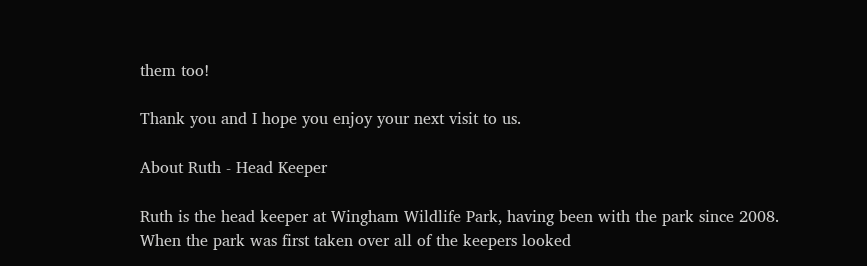them too!

Thank you and I hope you enjoy your next visit to us.

About Ruth - Head Keeper

Ruth is the head keeper at Wingham Wildlife Park, having been with the park since 2008. When the park was first taken over all of the keepers looked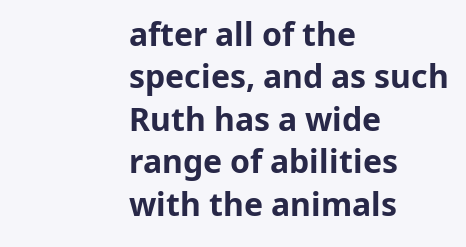after all of the species, and as such Ruth has a wide range of abilities with the animals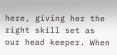here, giving her the right skill set as our head keeper. When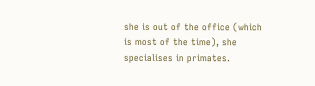she is out of the office (which is most of the time), she specialises in primates.